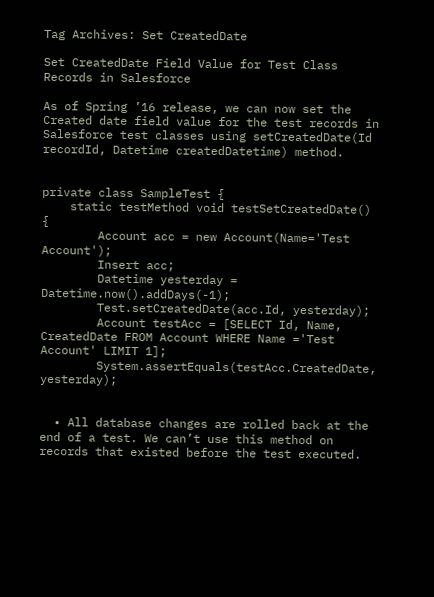Tag Archives: Set CreatedDate

Set CreatedDate Field Value for Test Class Records in Salesforce

As of Spring ’16 release, we can now set the Created date field value for the test records in Salesforce test classes using setCreatedDate(Id recordId, Datetime createdDatetime) method.


private class SampleTest {
    static testMethod void testSetCreatedDate() {
        Account acc = new Account(Name='Test Account');
        Insert acc;
        Datetime yesterday = Datetime.now().addDays(-1);
        Test.setCreatedDate(acc.Id, yesterday);
        Account testAcc = [SELECT Id, Name, CreatedDate FROM Account WHERE Name ='Test Account' LIMIT 1];
        System.assertEquals(testAcc.CreatedDate, yesterday);


  • All database changes are rolled back at the end of a test. We can’t use this method on records that existed before the test executed.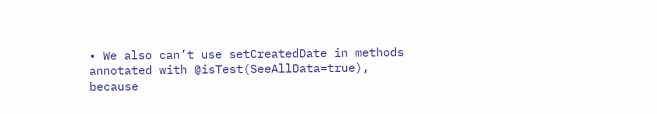• We also can’t use setCreatedDate in methods annotated with @isTest(SeeAllData=true), because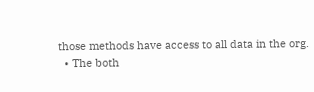those methods have access to all data in the org.
  • The both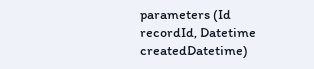parameters (Id recordId, Datetime createdDatetime)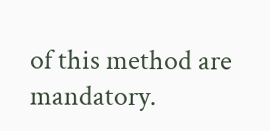of this method are mandatory.